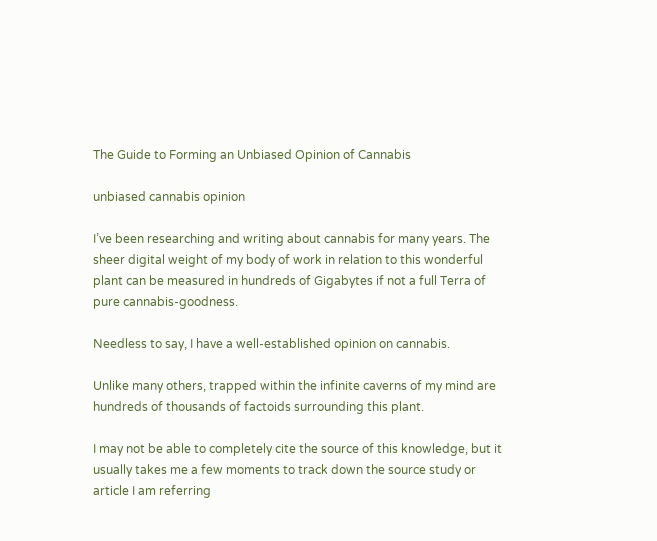The Guide to Forming an Unbiased Opinion of Cannabis

unbiased cannabis opinion

I’ve been researching and writing about cannabis for many years. The sheer digital weight of my body of work in relation to this wonderful plant can be measured in hundreds of Gigabytes if not a full Terra of pure cannabis-goodness.

Needless to say, I have a well-established opinion on cannabis.

Unlike many others, trapped within the infinite caverns of my mind are hundreds of thousands of factoids surrounding this plant.

I may not be able to completely cite the source of this knowledge, but it usually takes me a few moments to track down the source study or article I am referring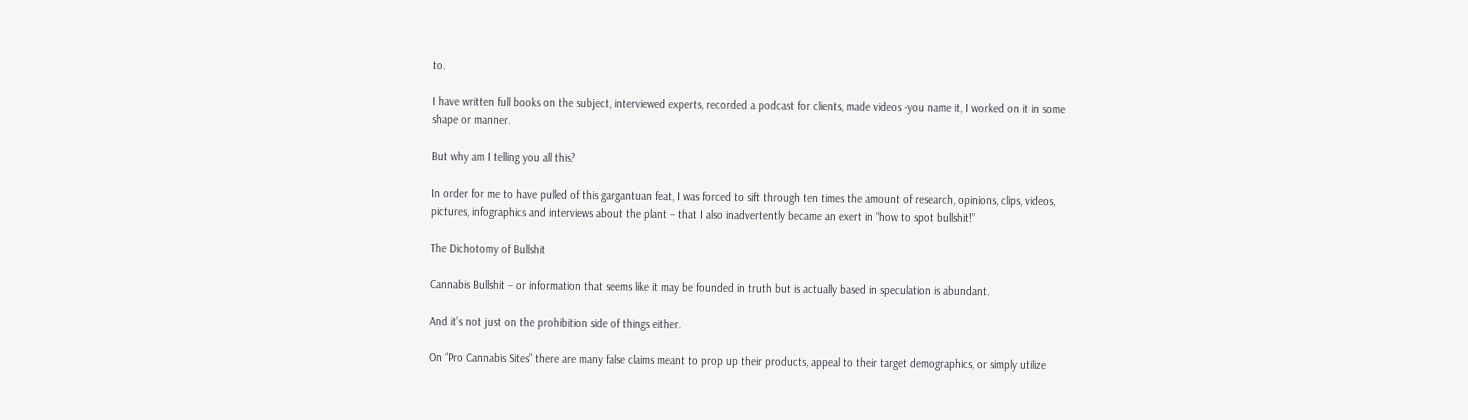to.

I have written full books on the subject, interviewed experts, recorded a podcast for clients, made videos -you name it, I worked on it in some shape or manner.

But why am I telling you all this?

In order for me to have pulled of this gargantuan feat, I was forced to sift through ten times the amount of research, opinions, clips, videos, pictures, infographics and interviews about the plant – that I also inadvertently became an exert in “how to spot bullshit!”

The Dichotomy of Bullshit

Cannabis Bullshit – or information that seems like it may be founded in truth but is actually based in speculation is abundant.

And it’s not just on the prohibition side of things either.

On “Pro Cannabis Sites” there are many false claims meant to prop up their products, appeal to their target demographics, or simply utilize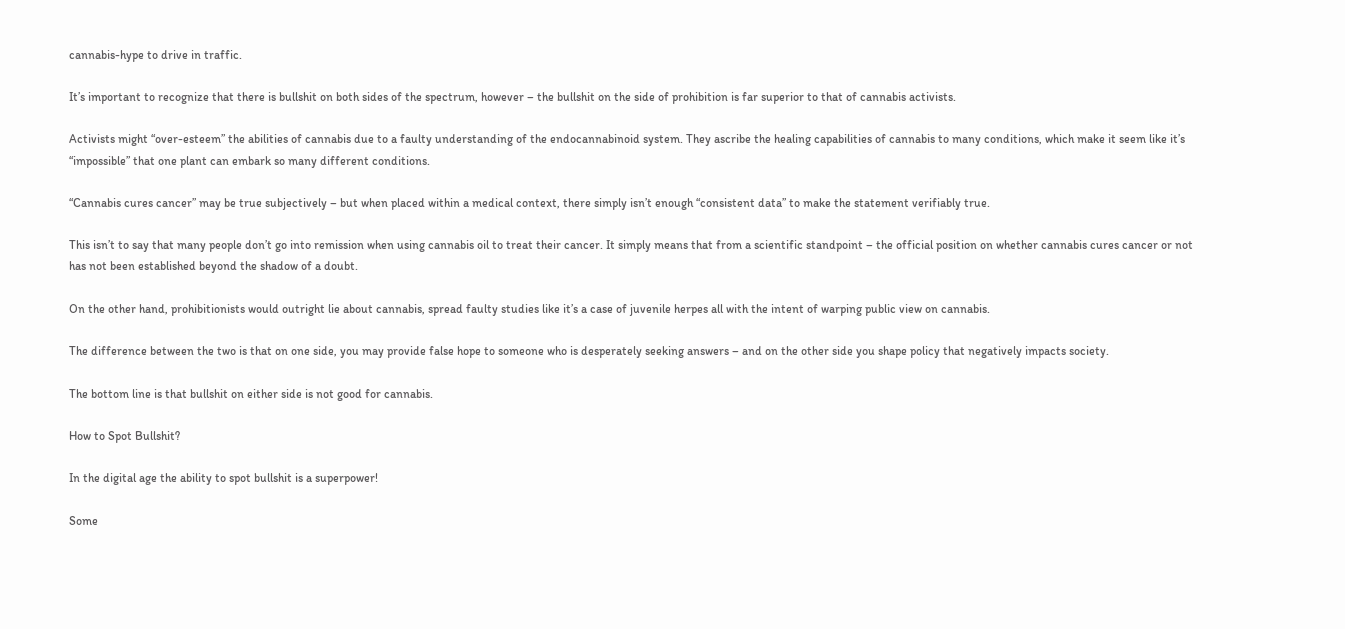cannabis-hype to drive in traffic.

It’s important to recognize that there is bullshit on both sides of the spectrum, however – the bullshit on the side of prohibition is far superior to that of cannabis activists.

Activists might “over-esteem” the abilities of cannabis due to a faulty understanding of the endocannabinoid system. They ascribe the healing capabilities of cannabis to many conditions, which make it seem like it’s “impossible” that one plant can embark so many different conditions.

“Cannabis cures cancer” may be true subjectively – but when placed within a medical context, there simply isn’t enough “consistent data” to make the statement verifiably true.

This isn’t to say that many people don’t go into remission when using cannabis oil to treat their cancer. It simply means that from a scientific standpoint – the official position on whether cannabis cures cancer or not has not been established beyond the shadow of a doubt.

On the other hand, prohibitionists would outright lie about cannabis, spread faulty studies like it’s a case of juvenile herpes all with the intent of warping public view on cannabis.

The difference between the two is that on one side, you may provide false hope to someone who is desperately seeking answers – and on the other side you shape policy that negatively impacts society.

The bottom line is that bullshit on either side is not good for cannabis.

How to Spot Bullshit?

In the digital age the ability to spot bullshit is a superpower!

Some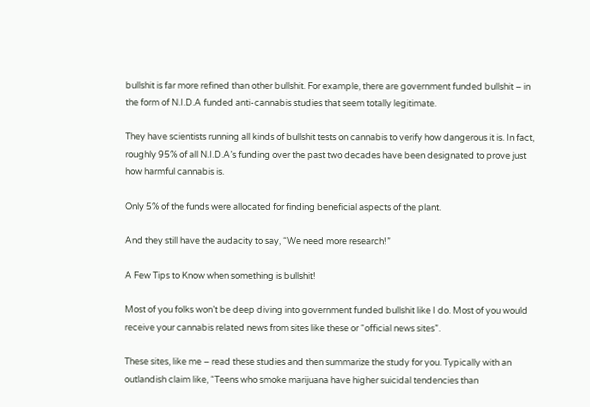bullshit is far more refined than other bullshit. For example, there are government funded bullshit – in the form of N.I.D.A funded anti-cannabis studies that seem totally legitimate.

They have scientists running all kinds of bullshit tests on cannabis to verify how dangerous it is. In fact, roughly 95% of all N.I.D.A’s funding over the past two decades have been designated to prove just how harmful cannabis is.

Only 5% of the funds were allocated for finding beneficial aspects of the plant.

And they still have the audacity to say, “We need more research!”

A Few Tips to Know when something is bullshit!

Most of you folks won’t be deep diving into government funded bullshit like I do. Most of you would receive your cannabis related news from sites like these or “official news sites”.

These sites, like me – read these studies and then summarize the study for you. Typically with an outlandish claim like, “Teens who smoke marijuana have higher suicidal tendencies than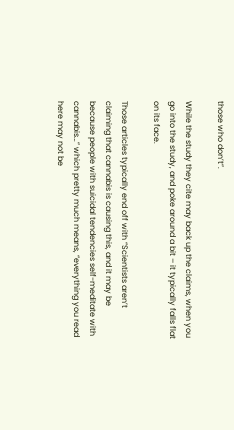those who don’t”.

While the study they cite may back up the claims, when you go into the study, and poke around a bit – it typically falls flat on its face.

Those articles typically end off with “Scientists aren’t claiming that cannabis is causing this, and it may be because people with suicidal tendencies self-meditate with cannabis…” which pretty much means, “everything you read here may not be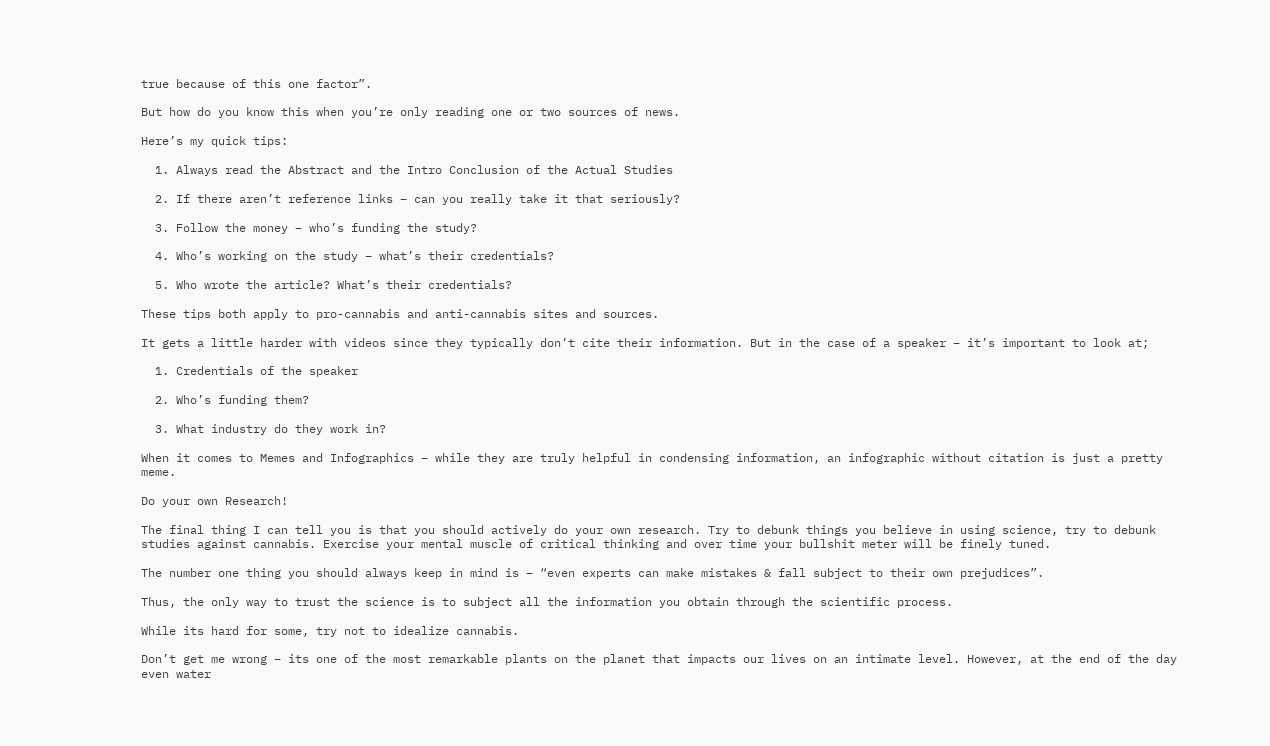true because of this one factor”.

But how do you know this when you’re only reading one or two sources of news.

Here’s my quick tips:

  1. Always read the Abstract and the Intro Conclusion of the Actual Studies

  2. If there aren’t reference links – can you really take it that seriously?

  3. Follow the money – who’s funding the study?

  4. Who’s working on the study – what’s their credentials?

  5. Who wrote the article? What’s their credentials?

These tips both apply to pro-cannabis and anti-cannabis sites and sources.

It gets a little harder with videos since they typically don’t cite their information. But in the case of a speaker – it’s important to look at;

  1. Credentials of the speaker

  2. Who’s funding them?

  3. What industry do they work in?

When it comes to Memes and Infographics – while they are truly helpful in condensing information, an infographic without citation is just a pretty meme.

Do your own Research!

The final thing I can tell you is that you should actively do your own research. Try to debunk things you believe in using science, try to debunk studies against cannabis. Exercise your mental muscle of critical thinking and over time your bullshit meter will be finely tuned.

The number one thing you should always keep in mind is – “even experts can make mistakes & fall subject to their own prejudices”.

Thus, the only way to trust the science is to subject all the information you obtain through the scientific process.

While its hard for some, try not to idealize cannabis.

Don’t get me wrong – its one of the most remarkable plants on the planet that impacts our lives on an intimate level. However, at the end of the day even water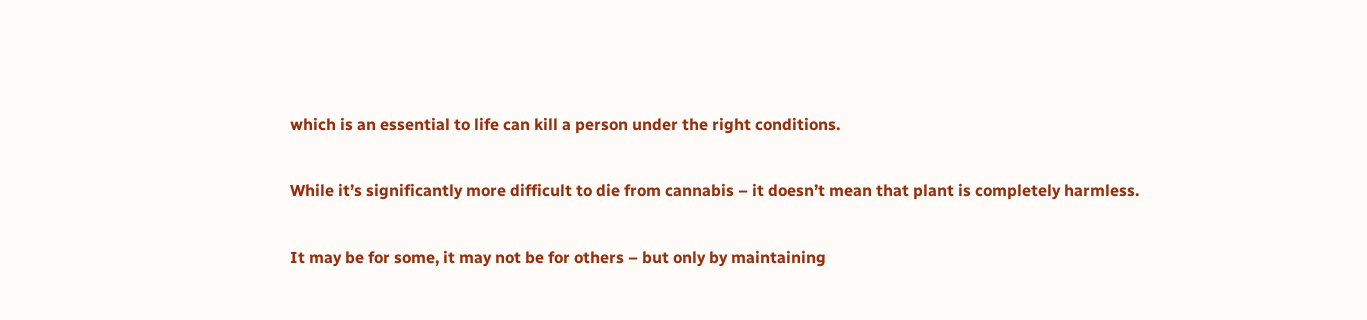which is an essential to life can kill a person under the right conditions.

While it’s significantly more difficult to die from cannabis – it doesn’t mean that plant is completely harmless.

It may be for some, it may not be for others – but only by maintaining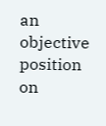an objective position on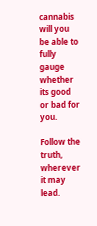cannabis will you be able to fully gauge whether its good or bad for you.

Follow the truth, wherever it may lead.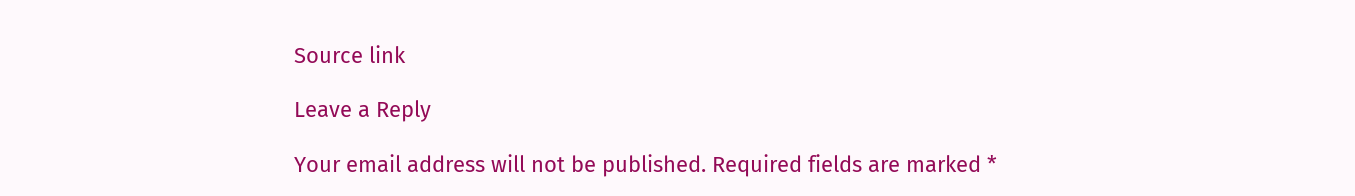Source link

Leave a Reply

Your email address will not be published. Required fields are marked *